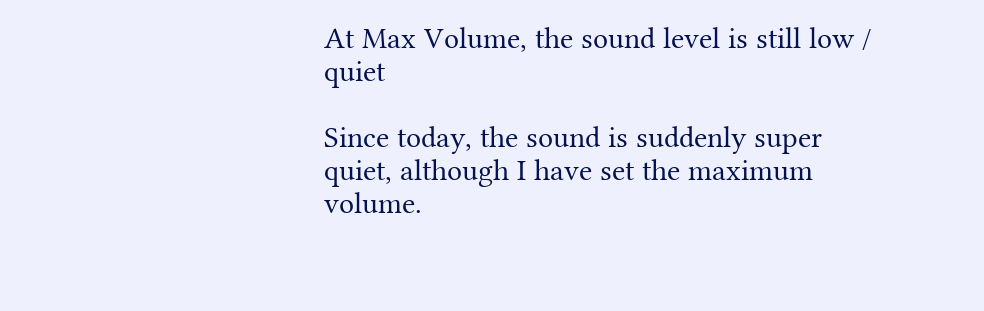At Max Volume, the sound level is still low / quiet

Since today, the sound is suddenly super quiet, although I have set the maximum volume.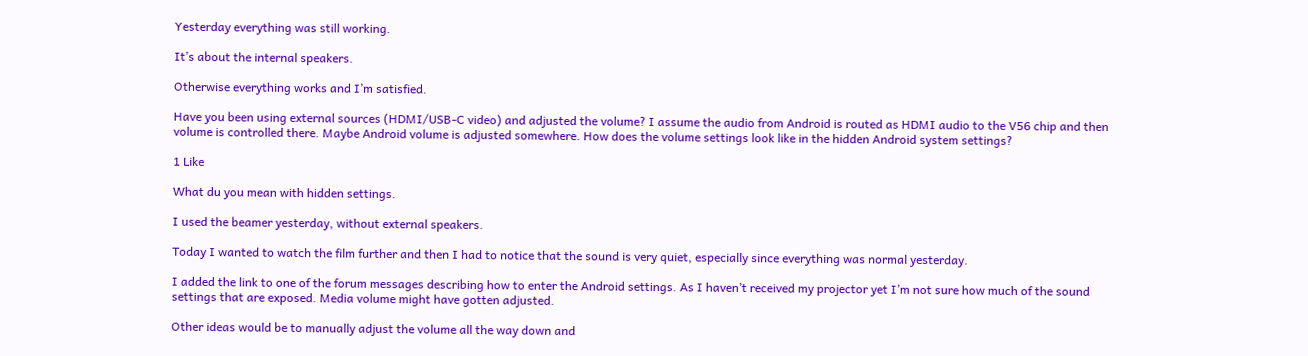Yesterday everything was still working.

It’s about the internal speakers.

Otherwise everything works and I’m satisfied.

Have you been using external sources (HDMI/USB-C video) and adjusted the volume? I assume the audio from Android is routed as HDMI audio to the V56 chip and then volume is controlled there. Maybe Android volume is adjusted somewhere. How does the volume settings look like in the hidden Android system settings?

1 Like

What du you mean with hidden settings.

I used the beamer yesterday, without external speakers.

Today I wanted to watch the film further and then I had to notice that the sound is very quiet, especially since everything was normal yesterday.

I added the link to one of the forum messages describing how to enter the Android settings. As I haven’t received my projector yet I’m not sure how much of the sound settings that are exposed. Media volume might have gotten adjusted.

Other ideas would be to manually adjust the volume all the way down and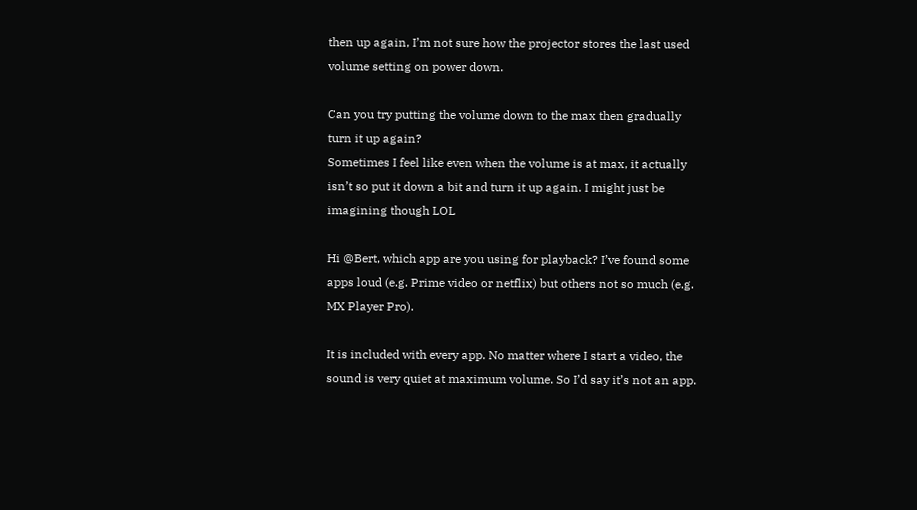then up again, I’m not sure how the projector stores the last used volume setting on power down.

Can you try putting the volume down to the max then gradually turn it up again?
Sometimes I feel like even when the volume is at max, it actually isn’t so put it down a bit and turn it up again. I might just be imagining though LOL

Hi @Bert, which app are you using for playback? I’ve found some apps loud (e.g. Prime video or netflix) but others not so much (e.g. MX Player Pro).

It is included with every app. No matter where I start a video, the sound is very quiet at maximum volume. So I’d say it’s not an app.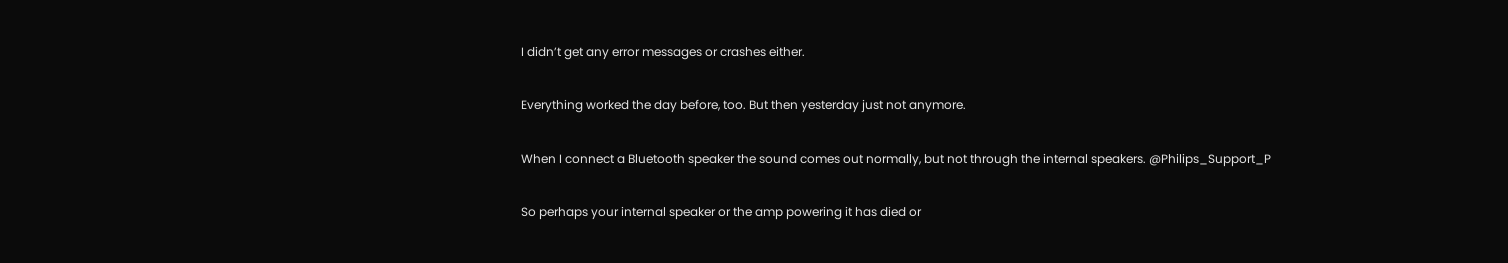I didn’t get any error messages or crashes either.

Everything worked the day before, too. But then yesterday just not anymore.

When I connect a Bluetooth speaker the sound comes out normally, but not through the internal speakers. @Philips_Support_P

So perhaps your internal speaker or the amp powering it has died or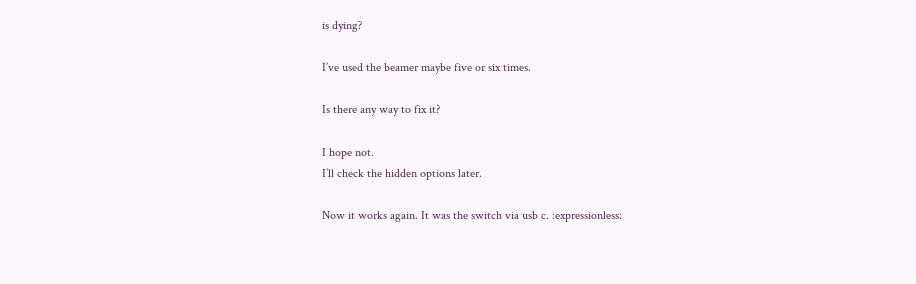is dying?

I’ve used the beamer maybe five or six times.

Is there any way to fix it?

I hope not.
I’ll check the hidden options later.

Now it works again. It was the switch via usb c. :expressionless: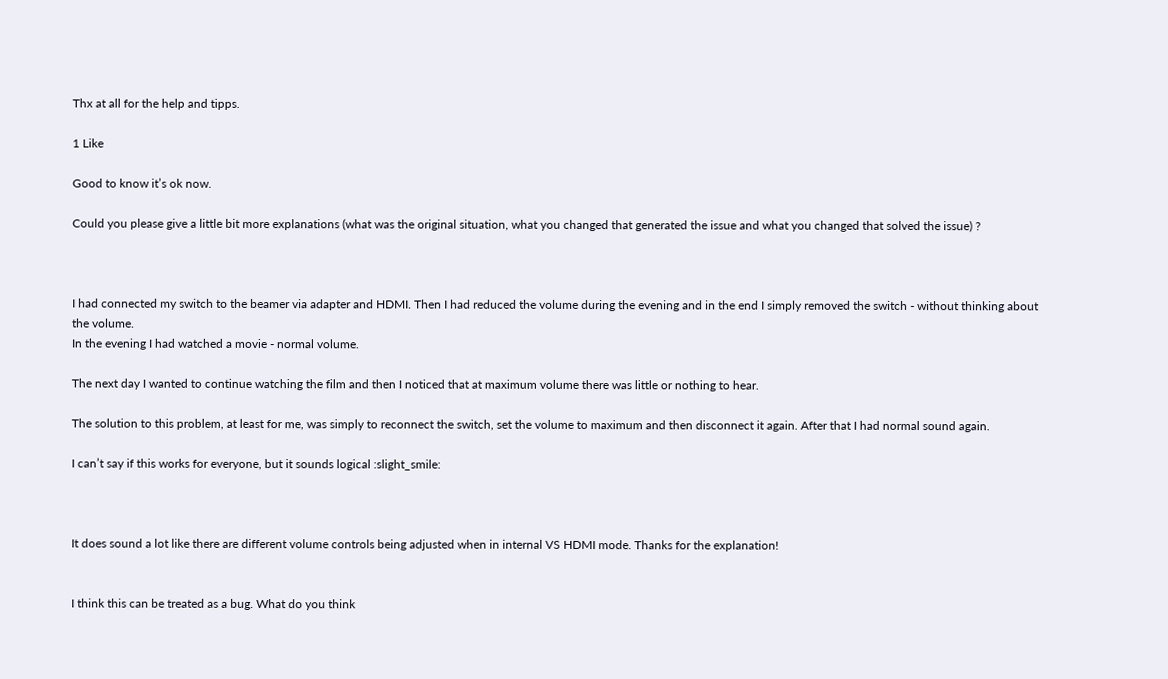Thx at all for the help and tipps.

1 Like

Good to know it’s ok now.

Could you please give a little bit more explanations (what was the original situation, what you changed that generated the issue and what you changed that solved the issue) ?



I had connected my switch to the beamer via adapter and HDMI. Then I had reduced the volume during the evening and in the end I simply removed the switch - without thinking about the volume.
In the evening I had watched a movie - normal volume.

The next day I wanted to continue watching the film and then I noticed that at maximum volume there was little or nothing to hear.

The solution to this problem, at least for me, was simply to reconnect the switch, set the volume to maximum and then disconnect it again. After that I had normal sound again.

I can’t say if this works for everyone, but it sounds logical :slight_smile:



It does sound a lot like there are different volume controls being adjusted when in internal VS HDMI mode. Thanks for the explanation!


I think this can be treated as a bug. What do you think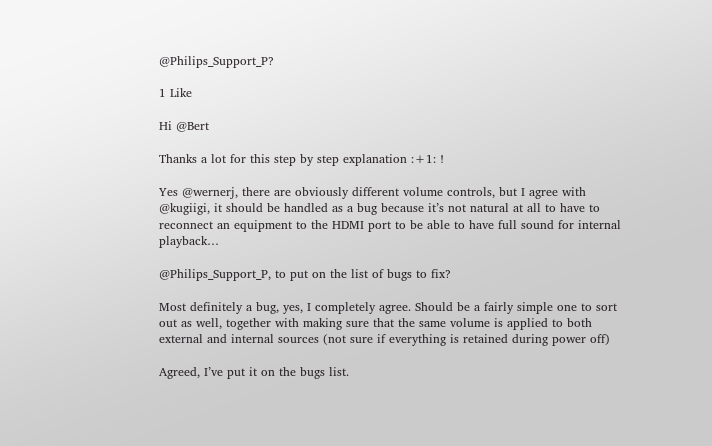@Philips_Support_P?

1 Like

Hi @Bert

Thanks a lot for this step by step explanation :+1: !

Yes @wernerj, there are obviously different volume controls, but I agree with @kugiigi, it should be handled as a bug because it’s not natural at all to have to reconnect an equipment to the HDMI port to be able to have full sound for internal playback…

@Philips_Support_P, to put on the list of bugs to fix?

Most definitely a bug, yes, I completely agree. Should be a fairly simple one to sort out as well, together with making sure that the same volume is applied to both external and internal sources (not sure if everything is retained during power off)

Agreed, I’ve put it on the bugs list.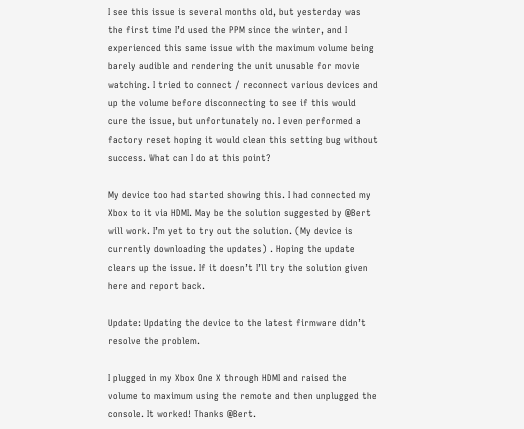I see this issue is several months old, but yesterday was the first time I’d used the PPM since the winter, and I experienced this same issue with the maximum volume being barely audible and rendering the unit unusable for movie watching. I tried to connect / reconnect various devices and up the volume before disconnecting to see if this would cure the issue, but unfortunately no. I even performed a factory reset hoping it would clean this setting bug without success. What can I do at this point?

My device too had started showing this. I had connected my Xbox to it via HDMI. May be the solution suggested by @Bert will work. I’m yet to try out the solution. (My device is currently downloading the updates) . Hoping the update clears up the issue. If it doesn’t I’ll try the solution given here and report back.

Update: Updating the device to the latest firmware didn’t resolve the problem.

I plugged in my Xbox One X through HDMI and raised the volume to maximum using the remote and then unplugged the console. It worked! Thanks @Bert.